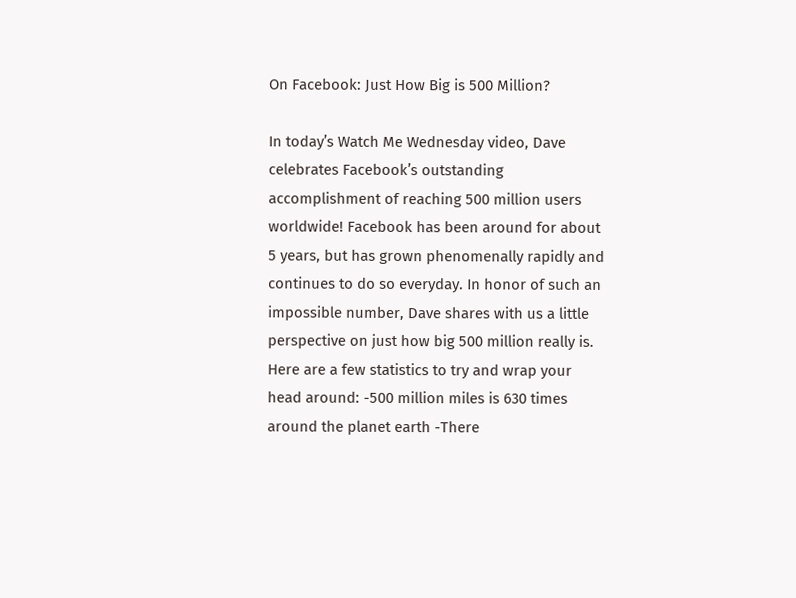On Facebook: Just How Big is 500 Million?

In today’s Watch Me Wednesday video, Dave celebrates Facebook’s outstanding accomplishment of reaching 500 million users worldwide! Facebook has been around for about 5 years, but has grown phenomenally rapidly and continues to do so everyday. In honor of such an impossible number, Dave shares with us a little perspective on just how big 500 million really is. Here are a few statistics to try and wrap your head around: -500 million miles is 630 times around the planet earth -There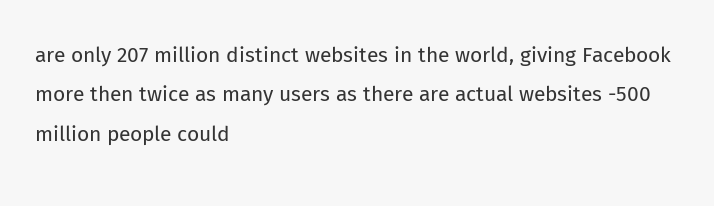are only 207 million distinct websites in the world, giving Facebook more then twice as many users as there are actual websites -500 million people could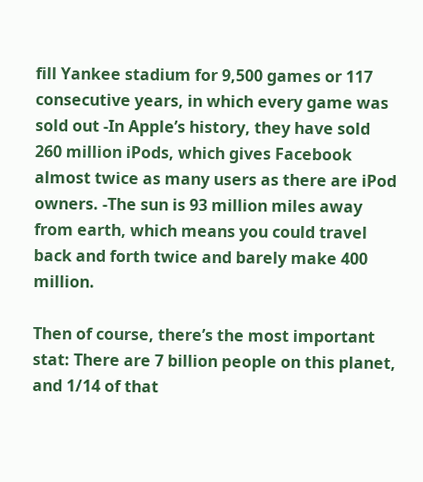fill Yankee stadium for 9,500 games or 117 consecutive years, in which every game was sold out -In Apple’s history, they have sold 260 million iPods, which gives Facebook almost twice as many users as there are iPod owners. -The sun is 93 million miles away from earth, which means you could travel back and forth twice and barely make 400 million.

Then of course, there’s the most important stat: There are 7 billion people on this planet, and 1/14 of that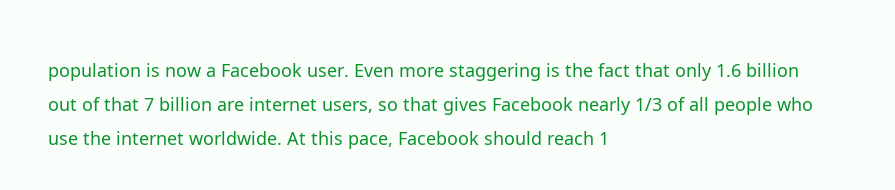population is now a Facebook user. Even more staggering is the fact that only 1.6 billion out of that 7 billion are internet users, so that gives Facebook nearly 1/3 of all people who use the internet worldwide. At this pace, Facebook should reach 1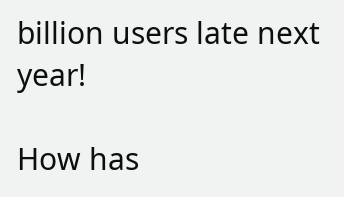billion users late next year!

How has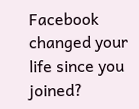Facebook changed your life since you joined?